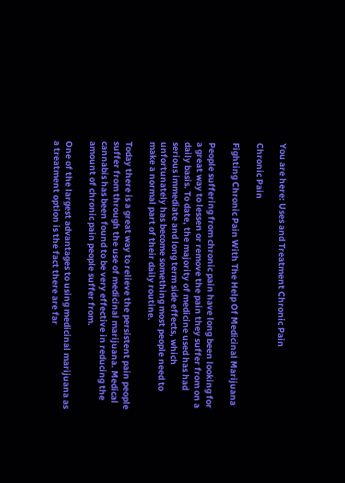You are here: Uses and Treatment Chronic Pain

Chronic Pain

Fighting Chronic Pain With The Help Of Medicinal Marijuana

People suffering from chronic pain have long been looking for a great way to lessen or remove the pain they suffer from on a daily basis. To date, the majority of medicine used has had serious immediate and long term side effects, which unfortunately has become something most people need to make a normal part of their daily routine.

Today there is a great way to relieve the persistent pain people suffer from through the use of medicinal marijuana. Medical cannabis has been found to be very effective in reducing the amount of chronic pain people suffer from.

One of the largest advantages to using medicinal marijuana as a treatment option is the fact there are far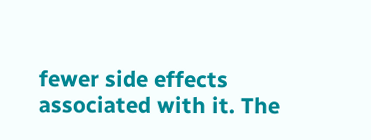fewer side effects associated with it. The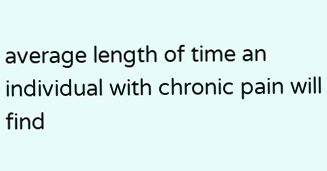average length of time an individual with chronic pain will find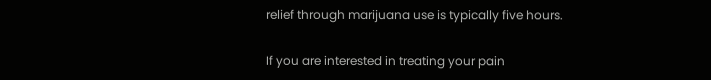relief through marijuana use is typically five hours.

If you are interested in treating your pain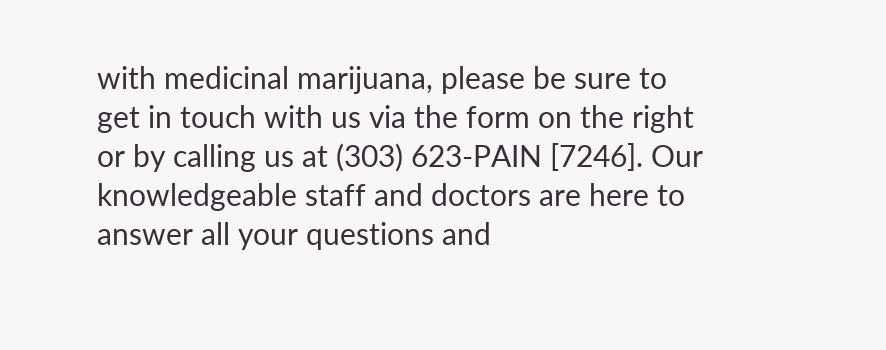with medicinal marijuana, please be sure to get in touch with us via the form on the right or by calling us at (303) 623-PAIN [7246]. Our knowledgeable staff and doctors are here to answer all your questions and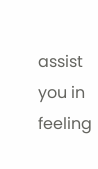assist you in feeling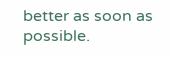better as soon as possible.